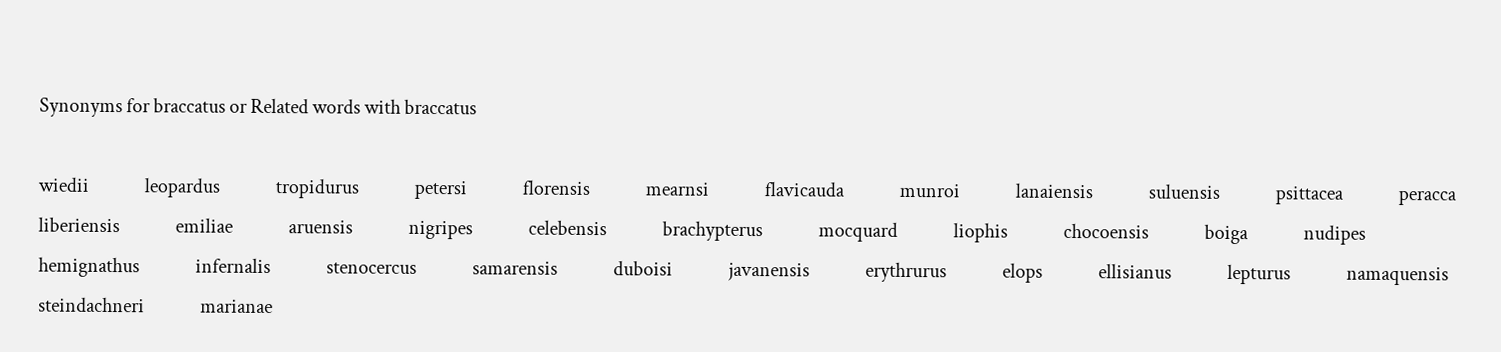Synonyms for braccatus or Related words with braccatus

wiedii              leopardus              tropidurus              petersi              florensis              mearnsi              flavicauda              munroi              lanaiensis              suluensis              psittacea              peracca              liberiensis              emiliae              aruensis              nigripes              celebensis              brachypterus              mocquard              liophis              chocoensis              boiga              nudipes              hemignathus              infernalis              stenocercus              samarensis              duboisi              javanensis              erythrurus              elops              ellisianus              lepturus              namaquensis              steindachneri              marianae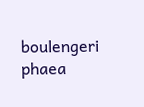boulengeri              phaea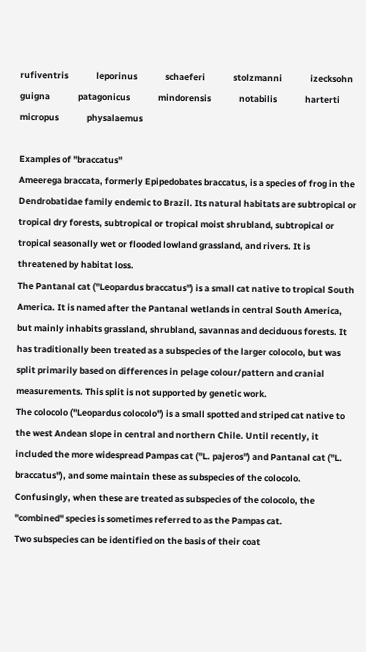rufiventris              leporinus              schaeferi              stolzmanni              izecksohn              guigna              patagonicus              mindorensis              notabilis              harterti              micropus              physalaemus

Examples of "braccatus"
Ameerega braccata, formerly Epipedobates braccatus, is a species of frog in the Dendrobatidae family endemic to Brazil. Its natural habitats are subtropical or tropical dry forests, subtropical or tropical moist shrubland, subtropical or tropical seasonally wet or flooded lowland grassland, and rivers. It is threatened by habitat loss.
The Pantanal cat ("Leopardus braccatus") is a small cat native to tropical South America. It is named after the Pantanal wetlands in central South America, but mainly inhabits grassland, shrubland, savannas and deciduous forests. It has traditionally been treated as a subspecies of the larger colocolo, but was split primarily based on differences in pelage colour/pattern and cranial measurements. This split is not supported by genetic work.
The colocolo ("Leopardus colocolo") is a small spotted and striped cat native to the west Andean slope in central and northern Chile. Until recently, it included the more widespread Pampas cat ("L. pajeros") and Pantanal cat ("L. braccatus"), and some maintain these as subspecies of the colocolo. Confusingly, when these are treated as subspecies of the colocolo, the "combined" species is sometimes referred to as the Pampas cat.
Two subspecies can be identified on the basis of their coat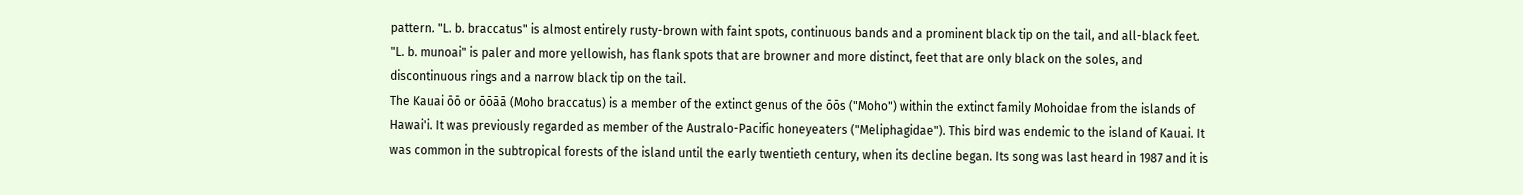pattern. "L. b. braccatus" is almost entirely rusty-brown with faint spots, continuous bands and a prominent black tip on the tail, and all-black feet. "L. b. munoai" is paler and more yellowish, has flank spots that are browner and more distinct, feet that are only black on the soles, and discontinuous rings and a narrow black tip on the tail.
The Kauai ōō or ōōāā (Moho braccatus) is a member of the extinct genus of the ōōs ("Moho") within the extinct family Mohoidae from the islands of Hawai'i. It was previously regarded as member of the Australo-Pacific honeyeaters ("Meliphagidae"). This bird was endemic to the island of Kauai. It was common in the subtropical forests of the island until the early twentieth century, when its decline began. Its song was last heard in 1987 and it is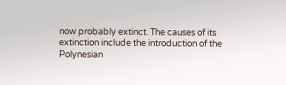now probably extinct. The causes of its extinction include the introduction of the Polynesian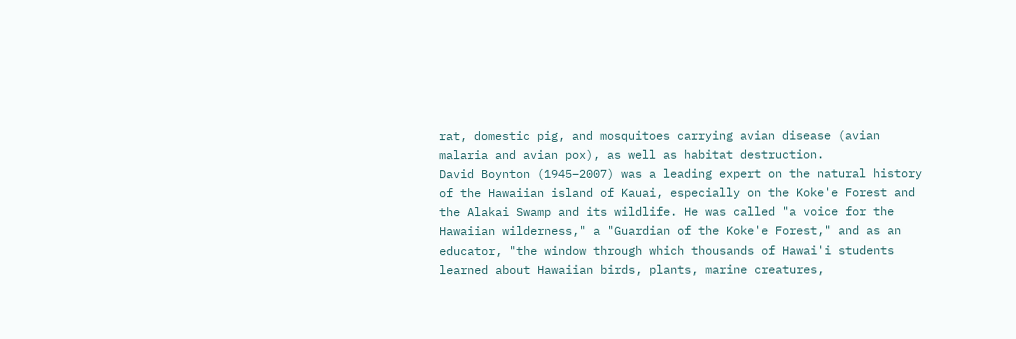rat, domestic pig, and mosquitoes carrying avian disease (avian malaria and avian pox), as well as habitat destruction.
David Boynton (1945–2007) was a leading expert on the natural history of the Hawaiian island of Kauai, especially on the Koke'e Forest and the Alakai Swamp and its wildlife. He was called "a voice for the Hawaiian wilderness," a "Guardian of the Koke'e Forest," and as an educator, "the window through which thousands of Hawai'i students learned about Hawaiian birds, plants, marine creatures,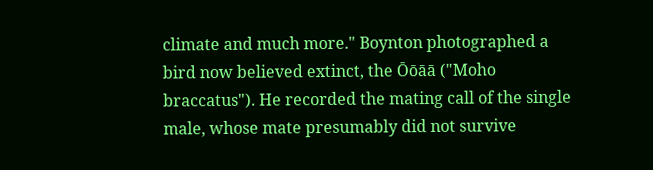climate and much more." Boynton photographed a bird now believed extinct, the Ōōāā ("Moho braccatus"). He recorded the mating call of the single male, whose mate presumably did not survive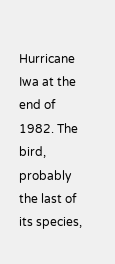Hurricane Iwa at the end of 1982. The bird, probably the last of its species,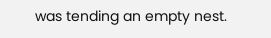was tending an empty nest.